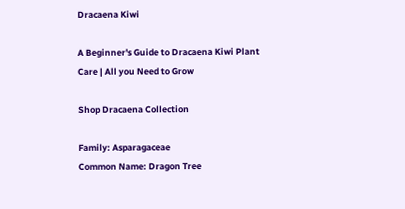Dracaena Kiwi

A Beginner's Guide to Dracaena Kiwi Plant Care | All you Need to Grow

Shop Dracaena Collection

Family: Asparagaceae
Common Name: Dragon Tree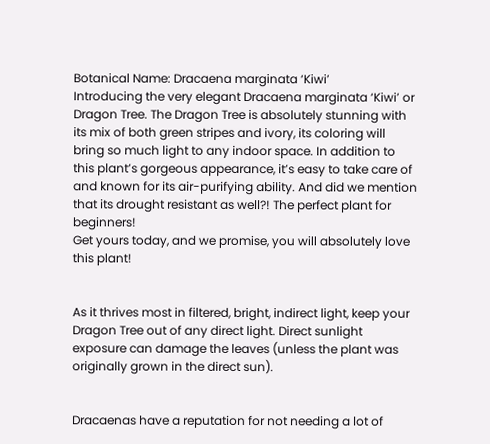Botanical Name: Dracaena marginata ‘Kiwi’
Introducing the very elegant Dracaena marginata ‘Kiwi’ or Dragon Tree. The Dragon Tree is absolutely stunning with its mix of both green stripes and ivory, its coloring will bring so much light to any indoor space. In addition to this plant’s gorgeous appearance, it’s easy to take care of and known for its air-purifying ability. And did we mention that its drought resistant as well?! The perfect plant for beginners!
Get yours today, and we promise, you will absolutely love this plant!


As it thrives most in filtered, bright, indirect light, keep your Dragon Tree out of any direct light. Direct sunlight exposure can damage the leaves (unless the plant was originally grown in the direct sun).


Dracaenas have a reputation for not needing a lot of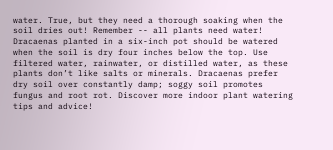water. True, but they need a thorough soaking when the soil dries out! Remember -- all plants need water! Dracaenas planted in a six-inch pot should be watered when the soil is dry four inches below the top. Use filtered water, rainwater, or distilled water, as these plants don’t like salts or minerals. Dracaenas prefer dry soil over constantly damp; soggy soil promotes fungus and root rot. Discover more indoor plant watering tips and advice!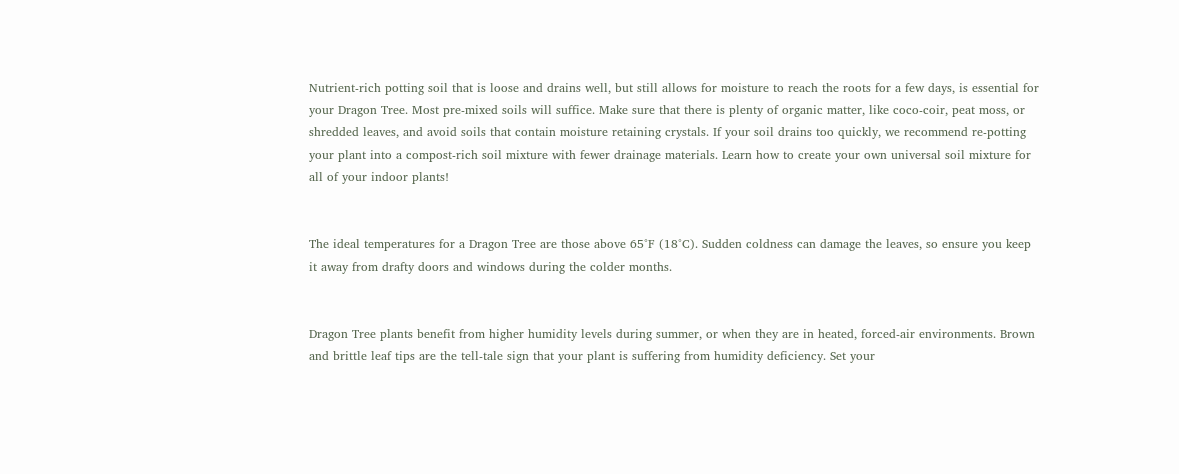Nutrient-rich potting soil that is loose and drains well, but still allows for moisture to reach the roots for a few days, is essential for your Dragon Tree. Most pre-mixed soils will suffice. Make sure that there is plenty of organic matter, like coco-coir, peat moss, or shredded leaves, and avoid soils that contain moisture retaining crystals. If your soil drains too quickly, we recommend re-potting your plant into a compost-rich soil mixture with fewer drainage materials. Learn how to create your own universal soil mixture for all of your indoor plants!


The ideal temperatures for a Dragon Tree are those above 65°F (18°C). Sudden coldness can damage the leaves, so ensure you keep it away from drafty doors and windows during the colder months.


Dragon Tree plants benefit from higher humidity levels during summer, or when they are in heated, forced-air environments. Brown and brittle leaf tips are the tell-tale sign that your plant is suffering from humidity deficiency. Set your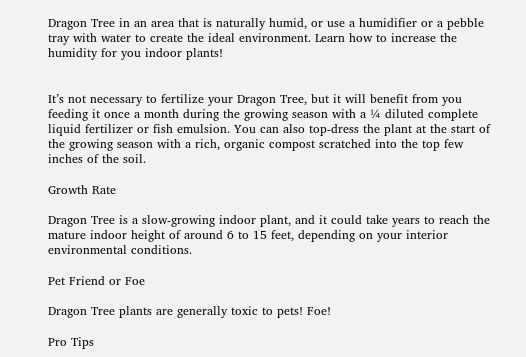Dragon Tree in an area that is naturally humid, or use a humidifier or a pebble tray with water to create the ideal environment. Learn how to increase the humidity for you indoor plants!


It’s not necessary to fertilize your Dragon Tree, but it will benefit from you feeding it once a month during the growing season with a ¼ diluted complete liquid fertilizer or fish emulsion. You can also top-dress the plant at the start of the growing season with a rich, organic compost scratched into the top few inches of the soil.

Growth Rate

Dragon Tree is a slow-growing indoor plant, and it could take years to reach the mature indoor height of around 6 to 15 feet, depending on your interior environmental conditions.

Pet Friend or Foe

Dragon Tree plants are generally toxic to pets! Foe!

Pro Tips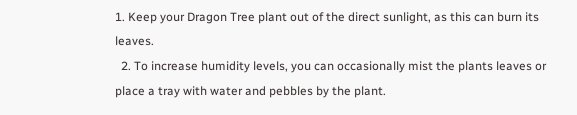1. Keep your Dragon Tree plant out of the direct sunlight, as this can burn its leaves.
  2. To increase humidity levels, you can occasionally mist the plants leaves or place a tray with water and pebbles by the plant.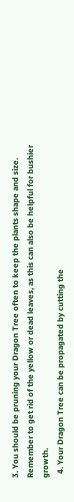3. You should be pruning your Dragon Tree often to keep the plants shape and size. Remember to get rid of the yellow or dead leaves, as this can also be helpful for bushier growth.
  4. Your Dragon Tree can be propagated by cutting the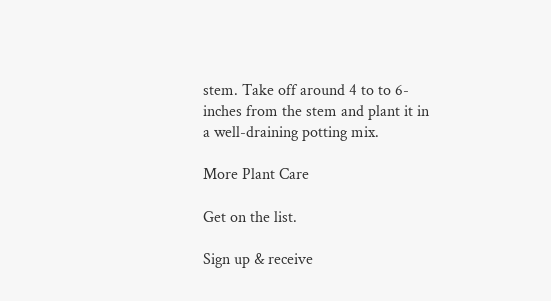stem. Take off around 4 to to 6-inches from the stem and plant it in a well-draining potting mix.

More Plant Care

Get on the list.

Sign up & receive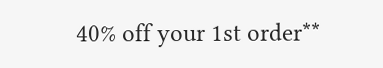40% off your 1st order**